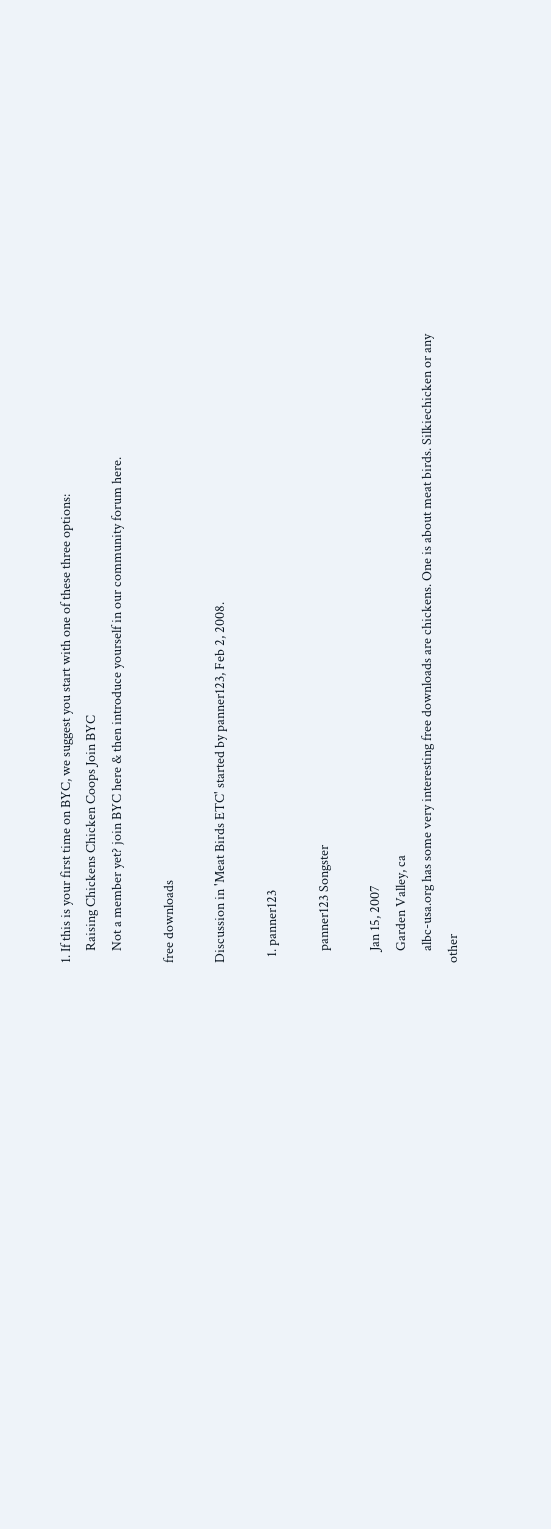1. If this is your first time on BYC, we suggest you start with one of these three options:
    Raising Chickens Chicken Coops Join BYC
    Not a member yet? join BYC here & then introduce yourself in our community forum here.

free downloads

Discussion in 'Meat Birds ETC' started by panner123, Feb 2, 2008.

  1. panner123

    panner123 Songster

    Jan 15, 2007
    Garden Valley, ca
    albc-usa.org has some very interesting free downloads are chickens. One is about meat birds. Silkiechicken or any other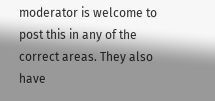moderator is welcome to post this in any of the correct areas. They also have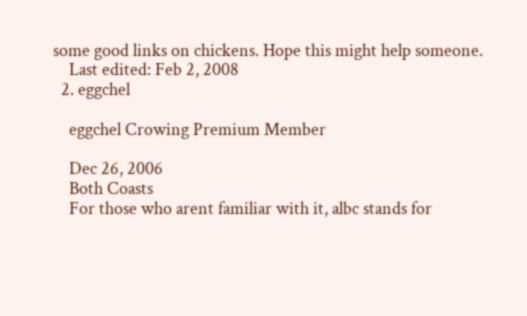some good links on chickens. Hope this might help someone.
    Last edited: Feb 2, 2008
  2. eggchel

    eggchel Crowing Premium Member

    Dec 26, 2006
    Both Coasts
    For those who arent familiar with it, albc stands for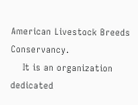American Livestock Breeds Conservancy.
    It is an organization dedicated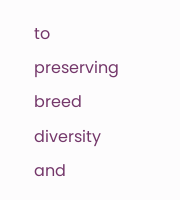to preserving breed diversity and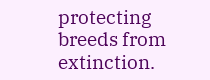protecting breeds from extinction.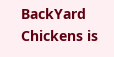BackYard Chickens is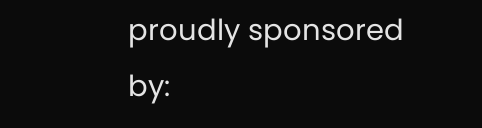proudly sponsored by: